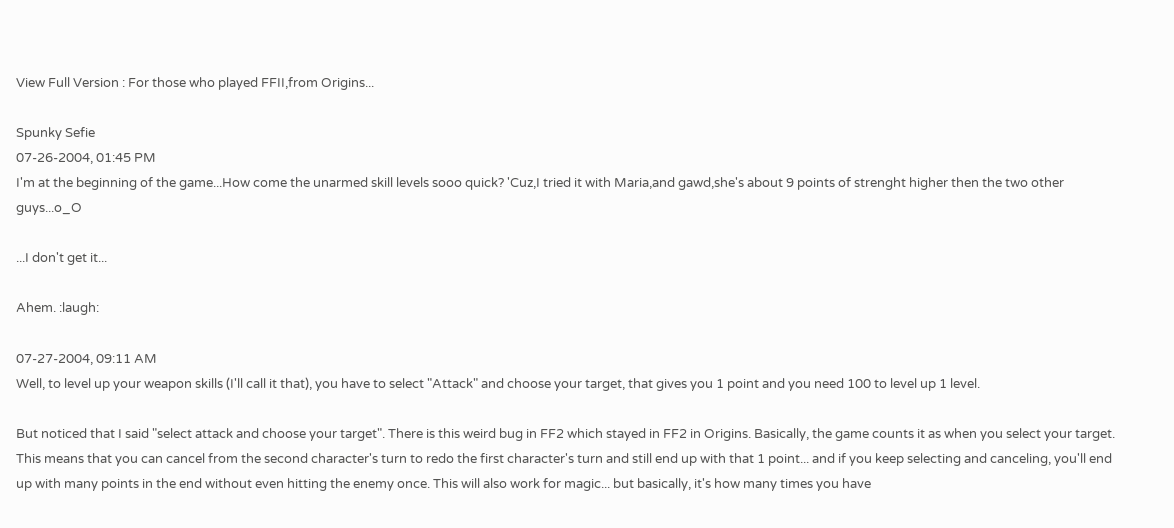View Full Version : For those who played FFII,from Origins...

Spunky Sefie
07-26-2004, 01:45 PM
I'm at the beginning of the game...How come the unarmed skill levels sooo quick? 'Cuz,I tried it with Maria,and gawd,she's about 9 points of strenght higher then the two other guys...o_O

...I don't get it...

Ahem. :laugh:

07-27-2004, 09:11 AM
Well, to level up your weapon skills (I'll call it that), you have to select "Attack" and choose your target, that gives you 1 point and you need 100 to level up 1 level.

But noticed that I said "select attack and choose your target". There is this weird bug in FF2 which stayed in FF2 in Origins. Basically, the game counts it as when you select your target. This means that you can cancel from the second character's turn to redo the first character's turn and still end up with that 1 point... and if you keep selecting and canceling, you'll end up with many points in the end without even hitting the enemy once. This will also work for magic... but basically, it's how many times you have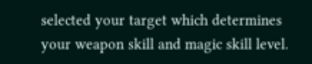selected your target which determines your weapon skill and magic skill level.